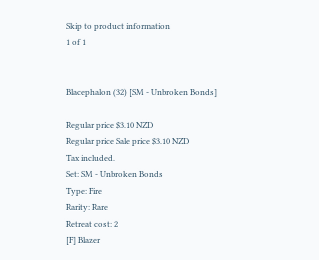Skip to product information
1 of 1


Blacephalon (32) [SM - Unbroken Bonds]

Regular price $3.10 NZD
Regular price Sale price $3.10 NZD
Tax included.
Set: SM - Unbroken Bonds
Type: Fire
Rarity: Rare
Retreat cost: 2
[F] Blazer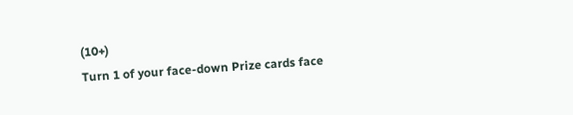(10+)
Turn 1 of your face-down Prize cards face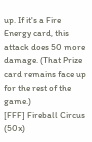up. If it's a Fire Energy card, this attack does 50 more damage. (That Prize card remains face up for the rest of the game.)
[FFF] Fireball Circus (50x)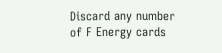Discard any number of F Energy cards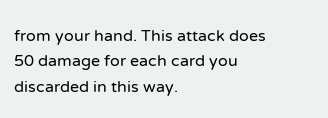from your hand. This attack does 50 damage for each card you discarded in this way.